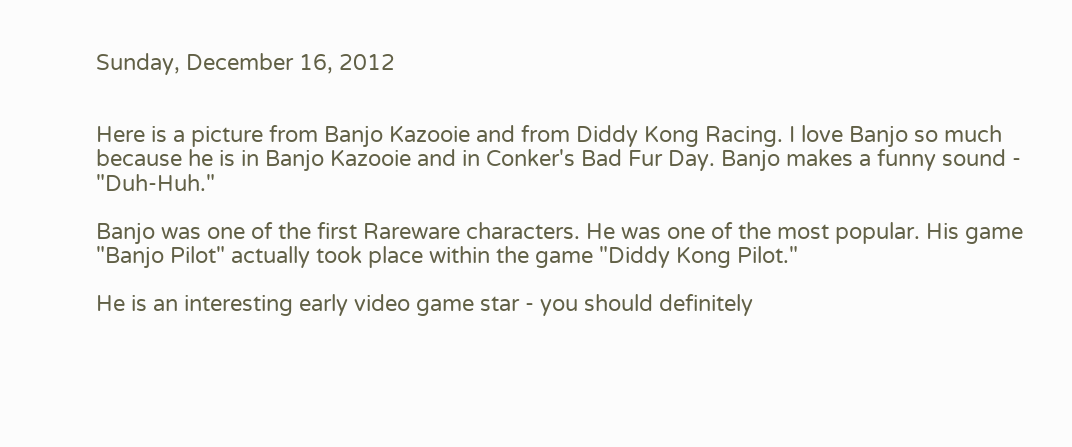Sunday, December 16, 2012


Here is a picture from Banjo Kazooie and from Diddy Kong Racing. I love Banjo so much because he is in Banjo Kazooie and in Conker's Bad Fur Day. Banjo makes a funny sound - "Duh-Huh."

Banjo was one of the first Rareware characters. He was one of the most popular. His game "Banjo Pilot" actually took place within the game "Diddy Kong Pilot."

He is an interesting early video game star - you should definitely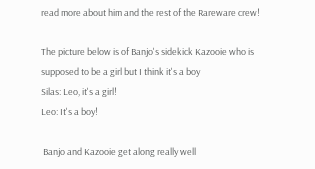read more about him and the rest of the Rareware crew!

The picture below is of Banjo's sidekick Kazooie who is supposed to be a girl but I think it's a boy
Silas: Leo, it's a girl!
Leo: It's a boy!

 Banjo and Kazooie get along really well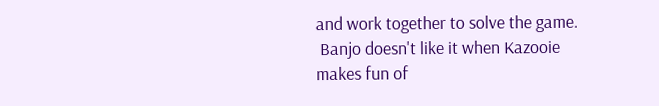and work together to solve the game.
 Banjo doesn't like it when Kazooie makes fun of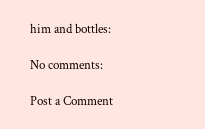him and bottles:

No comments:

Post a Comment